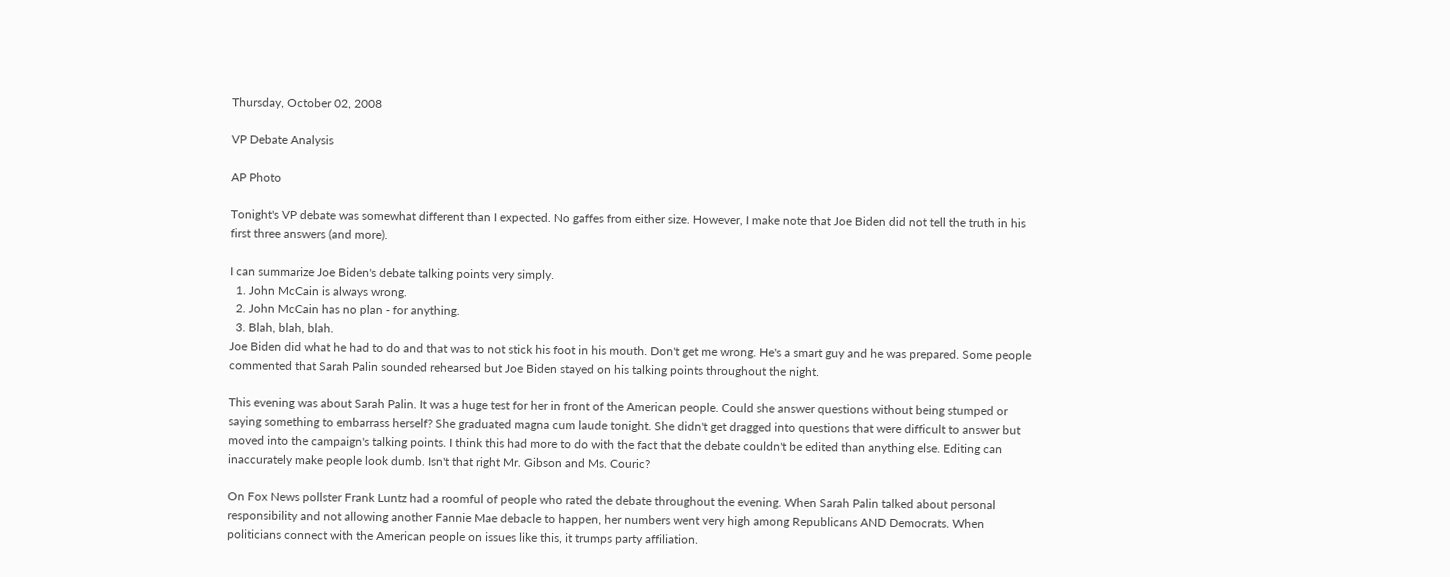Thursday, October 02, 2008

VP Debate Analysis

AP Photo

Tonight's VP debate was somewhat different than I expected. No gaffes from either size. However, I make note that Joe Biden did not tell the truth in his first three answers (and more).

I can summarize Joe Biden's debate talking points very simply.
  1. John McCain is always wrong.
  2. John McCain has no plan - for anything.
  3. Blah, blah, blah.
Joe Biden did what he had to do and that was to not stick his foot in his mouth. Don't get me wrong. He's a smart guy and he was prepared. Some people commented that Sarah Palin sounded rehearsed but Joe Biden stayed on his talking points throughout the night.

This evening was about Sarah Palin. It was a huge test for her in front of the American people. Could she answer questions without being stumped or saying something to embarrass herself? She graduated magna cum laude tonight. She didn't get dragged into questions that were difficult to answer but moved into the campaign's talking points. I think this had more to do with the fact that the debate couldn't be edited than anything else. Editing can inaccurately make people look dumb. Isn't that right Mr. Gibson and Ms. Couric?

On Fox News pollster Frank Luntz had a roomful of people who rated the debate throughout the evening. When Sarah Palin talked about personal responsibility and not allowing another Fannie Mae debacle to happen, her numbers went very high among Republicans AND Democrats. When politicians connect with the American people on issues like this, it trumps party affiliation.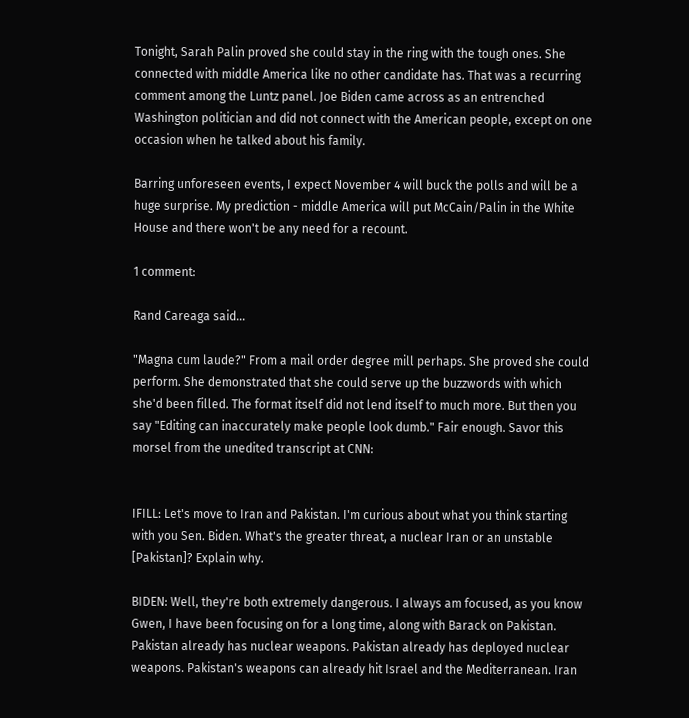Tonight, Sarah Palin proved she could stay in the ring with the tough ones. She connected with middle America like no other candidate has. That was a recurring comment among the Luntz panel. Joe Biden came across as an entrenched Washington politician and did not connect with the American people, except on one occasion when he talked about his family.

Barring unforeseen events, I expect November 4 will buck the polls and will be a huge surprise. My prediction - middle America will put McCain/Palin in the White House and there won't be any need for a recount.

1 comment:

Rand Careaga said...

"Magna cum laude?" From a mail order degree mill perhaps. She proved she could perform. She demonstrated that she could serve up the buzzwords with which she'd been filled. The format itself did not lend itself to much more. But then you say "Editing can inaccurately make people look dumb." Fair enough. Savor this morsel from the unedited transcript at CNN:


IFILL: Let's move to Iran and Pakistan. I'm curious about what you think starting with you Sen. Biden. What's the greater threat, a nuclear Iran or an unstable [Pakistan]? Explain why.

BIDEN: Well, they're both extremely dangerous. I always am focused, as you know Gwen, I have been focusing on for a long time, along with Barack on Pakistan. Pakistan already has nuclear weapons. Pakistan already has deployed nuclear weapons. Pakistan's weapons can already hit Israel and the Mediterranean. Iran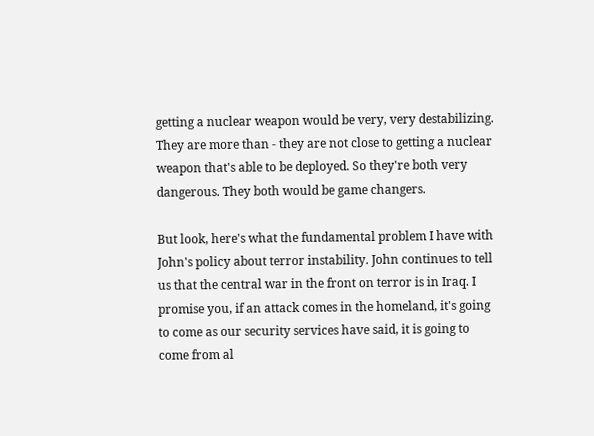getting a nuclear weapon would be very, very destabilizing. They are more than - they are not close to getting a nuclear weapon that's able to be deployed. So they're both very dangerous. They both would be game changers.

But look, here's what the fundamental problem I have with John's policy about terror instability. John continues to tell us that the central war in the front on terror is in Iraq. I promise you, if an attack comes in the homeland, it's going to come as our security services have said, it is going to come from al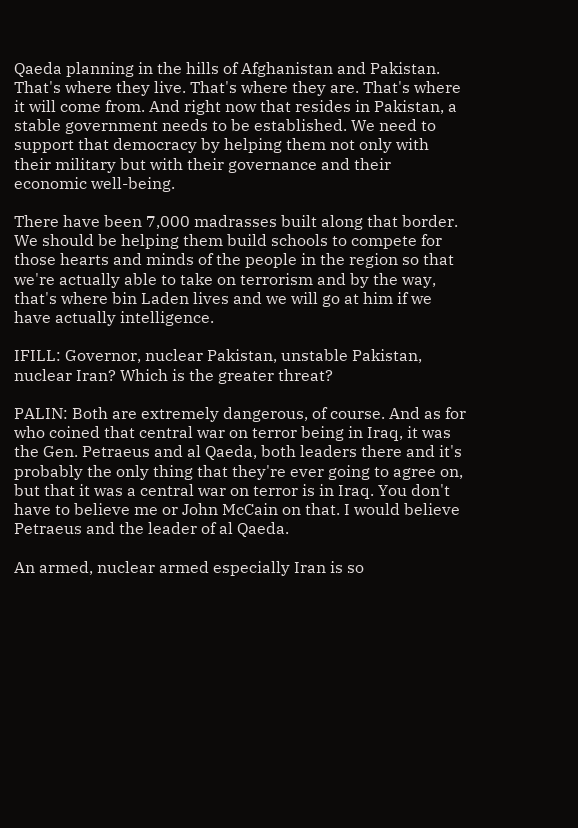Qaeda planning in the hills of Afghanistan and Pakistan. That's where they live. That's where they are. That's where it will come from. And right now that resides in Pakistan, a stable government needs to be established. We need to support that democracy by helping them not only with their military but with their governance and their economic well-being.

There have been 7,000 madrasses built along that border. We should be helping them build schools to compete for those hearts and minds of the people in the region so that we're actually able to take on terrorism and by the way, that's where bin Laden lives and we will go at him if we have actually intelligence.

IFILL: Governor, nuclear Pakistan, unstable Pakistan, nuclear Iran? Which is the greater threat?

PALIN: Both are extremely dangerous, of course. And as for who coined that central war on terror being in Iraq, it was the Gen. Petraeus and al Qaeda, both leaders there and it's probably the only thing that they're ever going to agree on, but that it was a central war on terror is in Iraq. You don't have to believe me or John McCain on that. I would believe Petraeus and the leader of al Qaeda.

An armed, nuclear armed especially Iran is so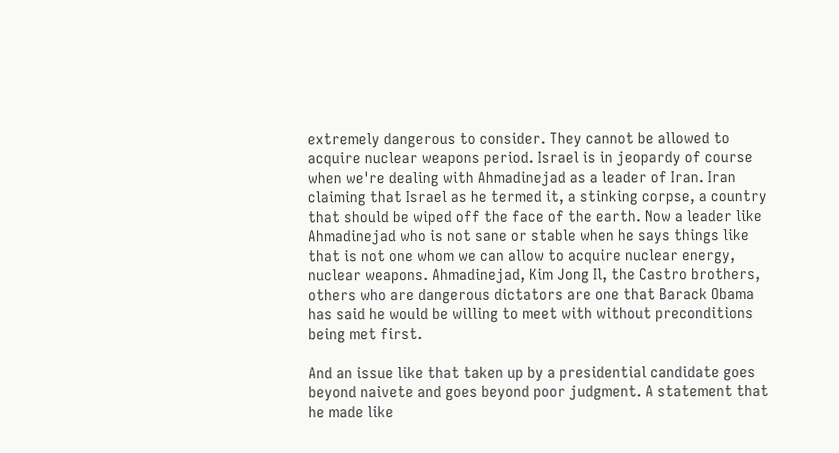extremely dangerous to consider. They cannot be allowed to acquire nuclear weapons period. Israel is in jeopardy of course when we're dealing with Ahmadinejad as a leader of Iran. Iran claiming that Israel as he termed it, a stinking corpse, a country that should be wiped off the face of the earth. Now a leader like Ahmadinejad who is not sane or stable when he says things like that is not one whom we can allow to acquire nuclear energy, nuclear weapons. Ahmadinejad, Kim Jong Il, the Castro brothers, others who are dangerous dictators are one that Barack Obama has said he would be willing to meet with without preconditions being met first.

And an issue like that taken up by a presidential candidate goes beyond naivete and goes beyond poor judgment. A statement that he made like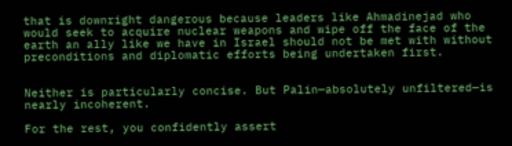that is downright dangerous because leaders like Ahmadinejad who would seek to acquire nuclear weapons and wipe off the face of the earth an ally like we have in Israel should not be met with without preconditions and diplomatic efforts being undertaken first.


Neither is particularly concise. But Palin—absolutely unfiltered—is nearly incoherent.

For the rest, you confidently assert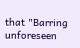that "Barring unforeseen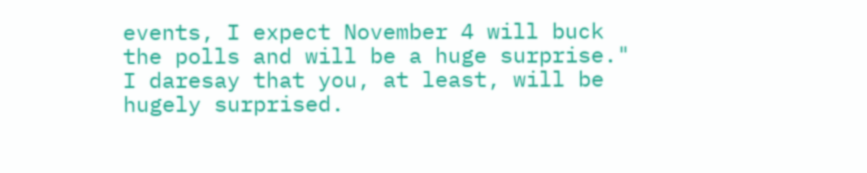events, I expect November 4 will buck the polls and will be a huge surprise." I daresay that you, at least, will be hugely surprised.